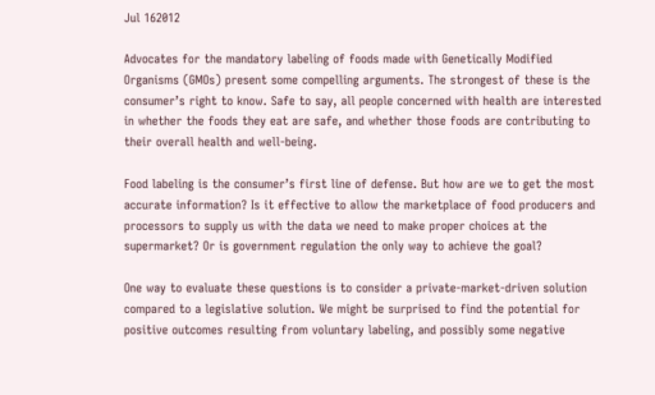Jul 162012

Advocates for the mandatory labeling of foods made with Genetically Modified Organisms (GMOs) present some compelling arguments. The strongest of these is the consumer’s right to know. Safe to say, all people concerned with health are interested in whether the foods they eat are safe, and whether those foods are contributing to their overall health and well-being.

Food labeling is the consumer’s first line of defense. But how are we to get the most accurate information? Is it effective to allow the marketplace of food producers and processors to supply us with the data we need to make proper choices at the supermarket? Or is government regulation the only way to achieve the goal?

One way to evaluate these questions is to consider a private-market-driven solution compared to a legislative solution. We might be surprised to find the potential for positive outcomes resulting from voluntary labeling, and possibly some negative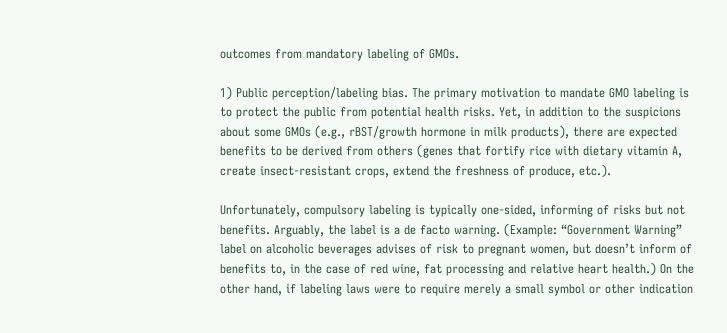outcomes from mandatory labeling of GMOs.

1) Public perception/labeling bias. The primary motivation to mandate GMO labeling is to protect the public from potential health risks. Yet, in addition to the suspicions about some GMOs (e.g., rBST/growth hormone in milk products), there are expected benefits to be derived from others (genes that fortify rice with dietary vitamin A, create insect-resistant crops, extend the freshness of produce, etc.).

Unfortunately, compulsory labeling is typically one-sided, informing of risks but not benefits. Arguably, the label is a de facto warning. (Example: “Government Warning” label on alcoholic beverages advises of risk to pregnant women, but doesn’t inform of benefits to, in the case of red wine, fat processing and relative heart health.) On the other hand, if labeling laws were to require merely a small symbol or other indication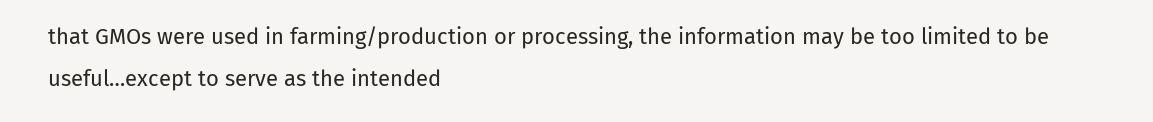that GMOs were used in farming/production or processing, the information may be too limited to be useful…except to serve as the intended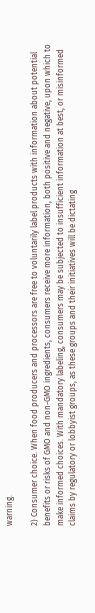warning.

2) Consumer choice. When food producers and processors are free to voluntarily label products with information about potential benefits or risks of GMO and non-GMO ingredients, consumers receive more information, both positive and negative, upon which to make informed choices. With mandatory labeling, consumers may be subjected to insufficient information at best, or misinformed claims by regulatory or lobbyist groups, as these groups and their initiatives will be dictating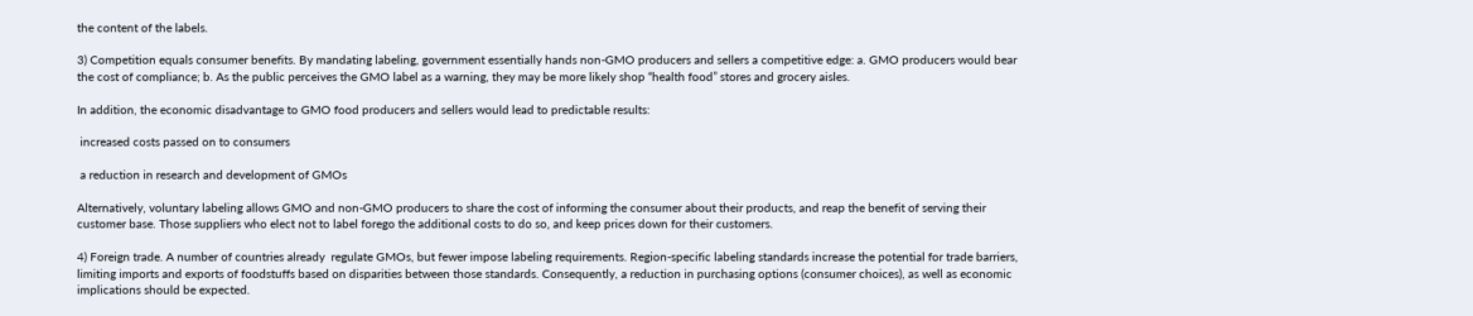the content of the labels.

3) Competition equals consumer benefits. By mandating labeling, government essentially hands non-GMO producers and sellers a competitive edge: a. GMO producers would bear the cost of compliance; b. As the public perceives the GMO label as a warning, they may be more likely shop “health food” stores and grocery aisles.

In addition, the economic disadvantage to GMO food producers and sellers would lead to predictable results:

 increased costs passed on to consumers

 a reduction in research and development of GMOs

Alternatively, voluntary labeling allows GMO and non-GMO producers to share the cost of informing the consumer about their products, and reap the benefit of serving their  customer base. Those suppliers who elect not to label forego the additional costs to do so, and keep prices down for their customers.

4) Foreign trade. A number of countries already  regulate GMOs, but fewer impose labeling requirements. Region-specific labeling standards increase the potential for trade barriers, limiting imports and exports of foodstuffs based on disparities between those standards. Consequently, a reduction in purchasing options (consumer choices), as well as economic implications should be expected.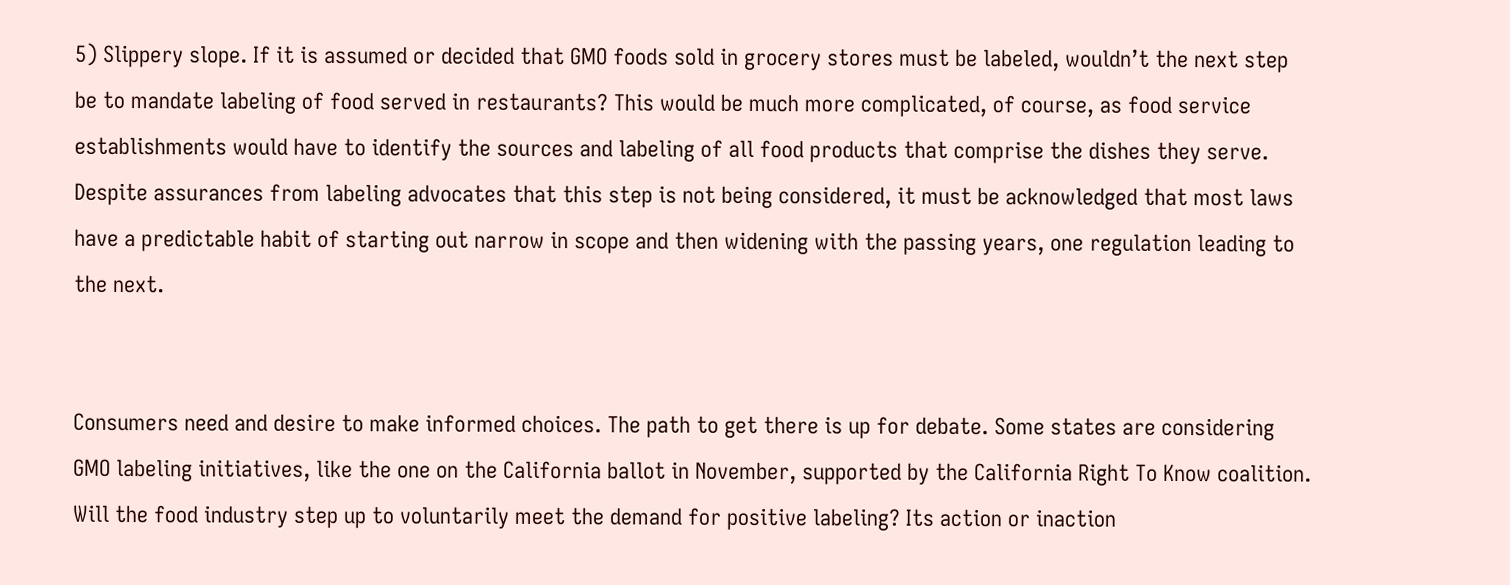5) Slippery slope. If it is assumed or decided that GMO foods sold in grocery stores must be labeled, wouldn’t the next step be to mandate labeling of food served in restaurants? This would be much more complicated, of course, as food service establishments would have to identify the sources and labeling of all food products that comprise the dishes they serve. Despite assurances from labeling advocates that this step is not being considered, it must be acknowledged that most laws have a predictable habit of starting out narrow in scope and then widening with the passing years, one regulation leading to the next.


Consumers need and desire to make informed choices. The path to get there is up for debate. Some states are considering GMO labeling initiatives, like the one on the California ballot in November, supported by the California Right To Know coalition. Will the food industry step up to voluntarily meet the demand for positive labeling? Its action or inaction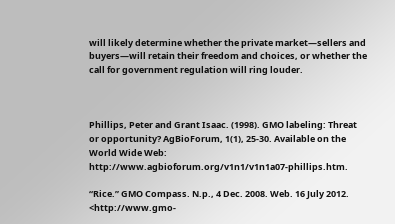will likely determine whether the private market—sellers and buyers—will retain their freedom and choices, or whether the call for government regulation will ring louder.



Phillips, Peter and Grant Isaac. (1998). GMO labeling: Threat or opportunity? AgBioForum, 1(1), 25-30. Available on the World Wide Web: http://www.agbioforum.org/v1n1/v1n1a07-phillips.htm.

“Rice.” GMO Compass. N.p., 4 Dec. 2008. Web. 16 July 2012. <http://www.gmo-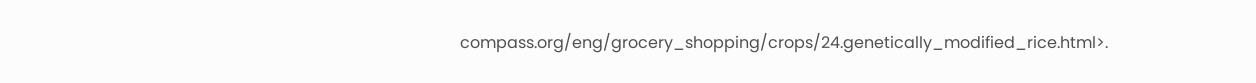compass.org/eng/grocery_shopping/crops/24.genetically_modified_rice.html>.